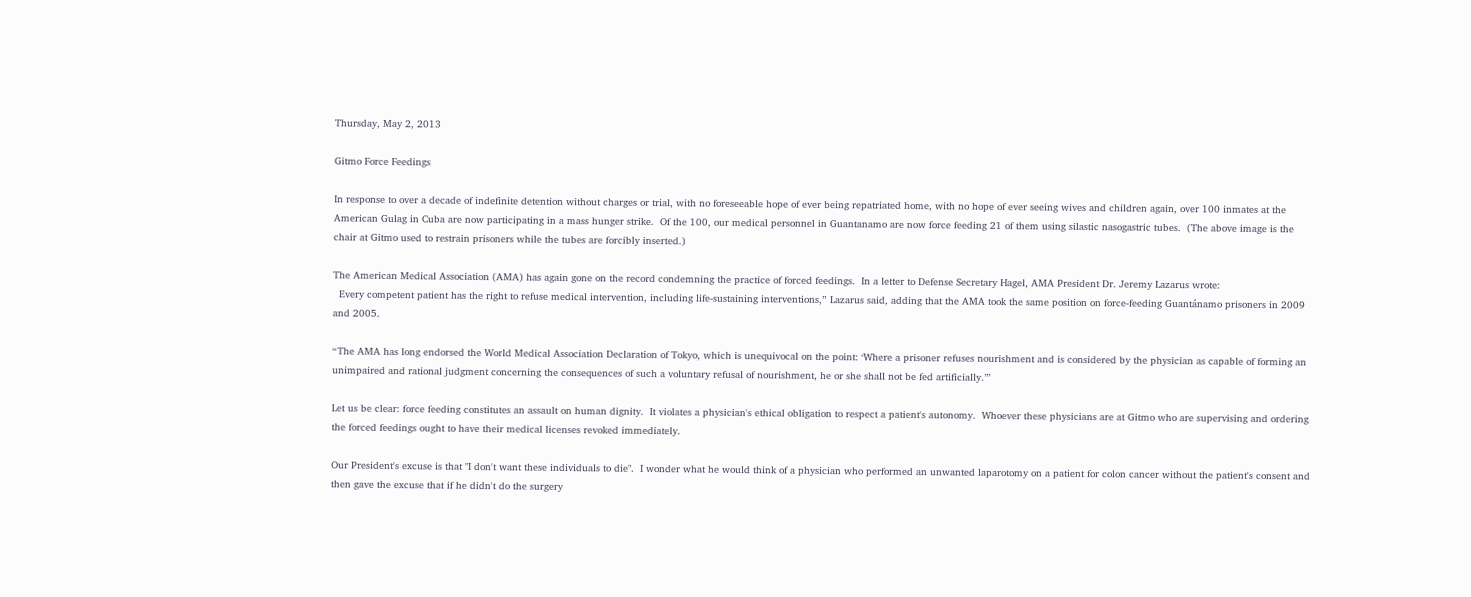Thursday, May 2, 2013

Gitmo Force Feedings

In response to over a decade of indefinite detention without charges or trial, with no foreseeable hope of ever being repatriated home, with no hope of ever seeing wives and children again, over 100 inmates at the American Gulag in Cuba are now participating in a mass hunger strike.  Of the 100, our medical personnel in Guantanamo are now force feeding 21 of them using silastic nasogastric tubes.  (The above image is the chair at Gitmo used to restrain prisoners while the tubes are forcibly inserted.)

The American Medical Association (AMA) has again gone on the record condemning the practice of forced feedings.  In a letter to Defense Secretary Hagel, AMA President Dr. Jeremy Lazarus wrote:
  Every competent patient has the right to refuse medical intervention, including life-sustaining interventions,” Lazarus said, adding that the AMA took the same position on force-feeding Guantánamo prisoners in 2009 and 2005.

“The AMA has long endorsed the World Medical Association Declaration of Tokyo, which is unequivocal on the point: ‘Where a prisoner refuses nourishment and is considered by the physician as capable of forming an unimpaired and rational judgment concerning the consequences of such a voluntary refusal of nourishment, he or she shall not be fed artificially.’”

Let us be clear: force feeding constitutes an assault on human dignity.  It violates a physician's ethical obligation to respect a patient's autonomy.  Whoever these physicians are at Gitmo who are supervising and ordering the forced feedings ought to have their medical licenses revoked immediately.

Our President's excuse is that "I don't want these individuals to die".  I wonder what he would think of a physician who performed an unwanted laparotomy on a patient for colon cancer without the patient's consent and then gave the excuse that if he didn't do the surgery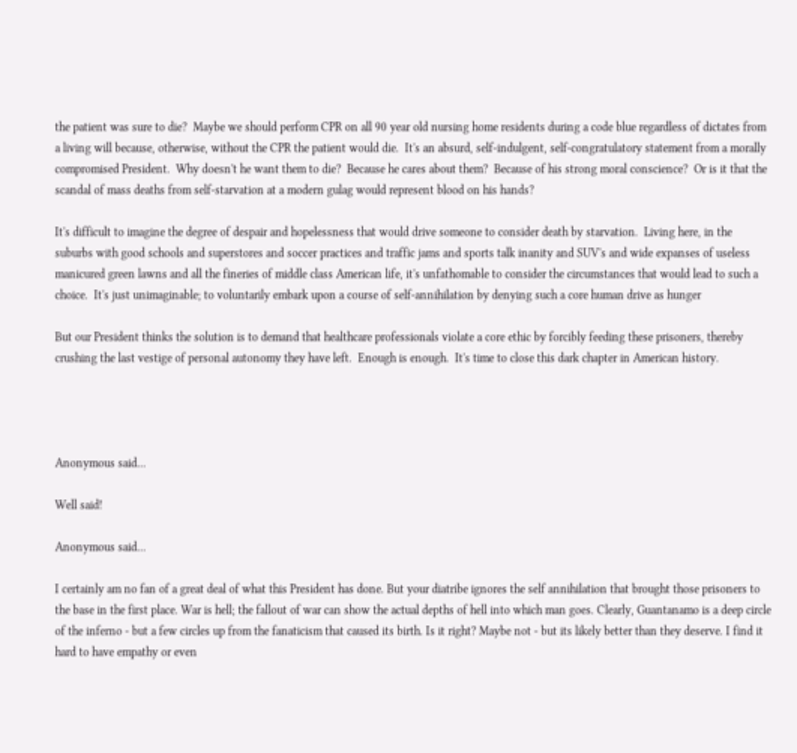the patient was sure to die?  Maybe we should perform CPR on all 90 year old nursing home residents during a code blue regardless of dictates from a living will because, otherwise, without the CPR the patient would die.  It's an absurd, self-indulgent, self-congratulatory statement from a morally compromised President.  Why doesn't he want them to die?  Because he cares about them?  Because of his strong moral conscience?  Or is it that the scandal of mass deaths from self-starvation at a modern gulag would represent blood on his hands?

It's difficult to imagine the degree of despair and hopelessness that would drive someone to consider death by starvation.  Living here, in the suburbs with good schools and superstores and soccer practices and traffic jams and sports talk inanity and SUV's and wide expanses of useless manicured green lawns and all the fineries of middle class American life, it's unfathomable to consider the circumstances that would lead to such a choice.  It's just unimaginable; to voluntarily embark upon a course of self-annihilation by denying such a core human drive as hunger

But our President thinks the solution is to demand that healthcare professionals violate a core ethic by forcibly feeding these prisoners, thereby crushing the last vestige of personal autonomy they have left.  Enough is enough.  It's time to close this dark chapter in American history.




Anonymous said...

Well said!

Anonymous said...

I certainly am no fan of a great deal of what this President has done. But your diatribe ignores the self annihilation that brought those prisoners to the base in the first place. War is hell; the fallout of war can show the actual depths of hell into which man goes. Clearly, Guantanamo is a deep circle of the inferno - but a few circles up from the fanaticism that caused its birth. Is it right? Maybe not - but its likely better than they deserve. I find it hard to have empathy or even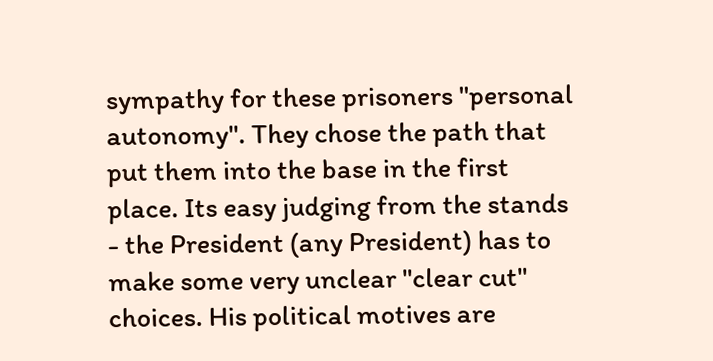sympathy for these prisoners "personal autonomy". They chose the path that put them into the base in the first place. Its easy judging from the stands - the President (any President) has to make some very unclear "clear cut" choices. His political motives are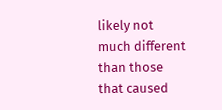likely not much different than those that caused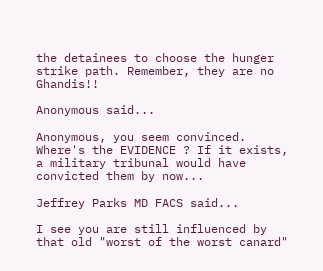the detainees to choose the hunger strike path. Remember, they are no Ghandis!!

Anonymous said...

Anonymous, you seem convinced. Where's the EVIDENCE ? If it exists, a military tribunal would have convicted them by now...

Jeffrey Parks MD FACS said...

I see you are still influenced by that old "worst of the worst canard"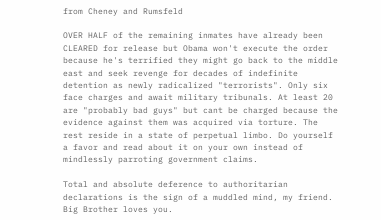from Cheney and Rumsfeld

OVER HALF of the remaining inmates have already been CLEARED for release but Obama won't execute the order because he's terrified they might go back to the middle east and seek revenge for decades of indefinite detention as newly radicalized "terrorists". Only six face charges and await military tribunals. At least 20 are "probably bad guys" but cant be charged because the evidence against them was acquired via torture. The rest reside in a state of perpetual limbo. Do yourself a favor and read about it on your own instead of mindlessly parroting government claims.

Total and absolute deference to authoritarian declarations is the sign of a muddled mind, my friend. Big Brother loves you.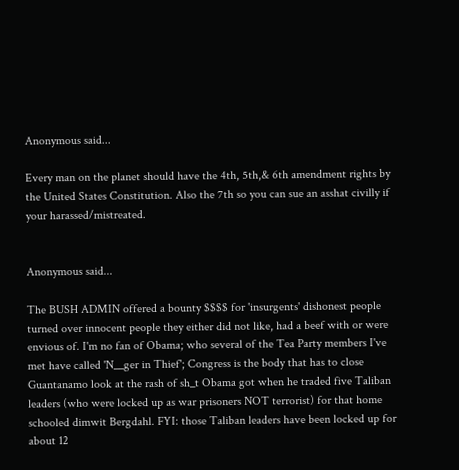Anonymous said...

Every man on the planet should have the 4th, 5th,& 6th amendment rights by the United States Constitution. Also the 7th so you can sue an asshat civilly if your harassed/mistreated.


Anonymous said...

The BUSH ADMIN offered a bounty $$$$ for 'insurgents' dishonest people turned over innocent people they either did not like, had a beef with or were envious of. I'm no fan of Obama; who several of the Tea Party members I've met have called 'N__ger in Thief'; Congress is the body that has to close Guantanamo look at the rash of sh_t Obama got when he traded five Taliban leaders (who were locked up as war prisoners NOT terrorist) for that home schooled dimwit Bergdahl. FYI: those Taliban leaders have been locked up for about 12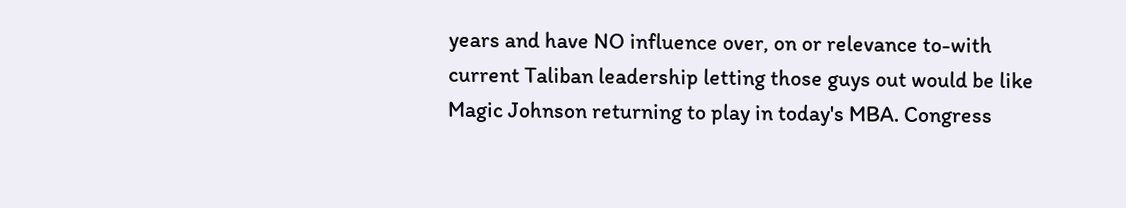years and have NO influence over, on or relevance to-with current Taliban leadership letting those guys out would be like Magic Johnson returning to play in today's MBA. Congress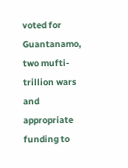voted for Guantanamo, two mufti-trillion wars and appropriate funding to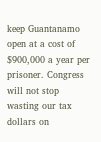keep Guantanamo open at a cost of $900,000 a year per prisoner. Congress will not stop wasting our tax dollars on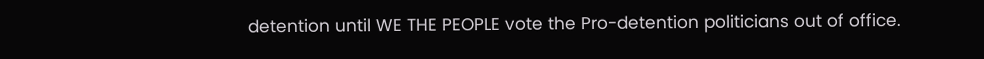detention until WE THE PEOPLE vote the Pro-detention politicians out of office.